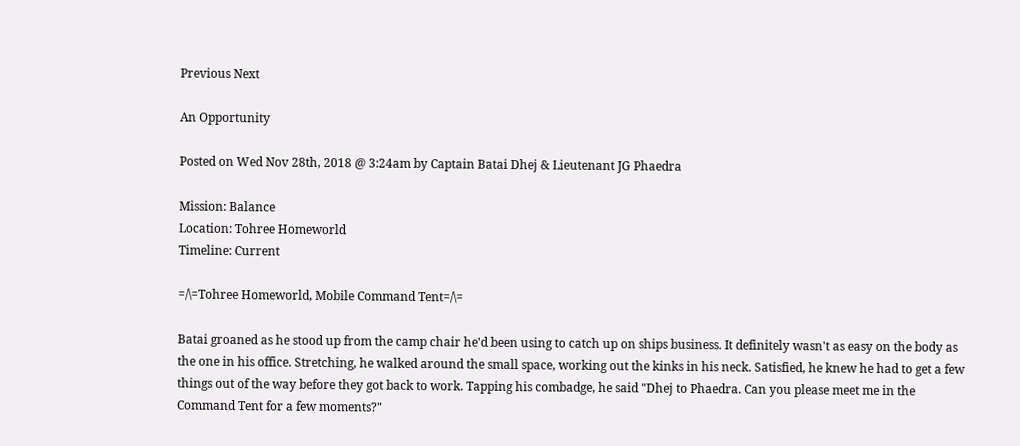Previous Next

An Opportunity

Posted on Wed Nov 28th, 2018 @ 3:24am by Captain Batai Dhej & Lieutenant JG Phaedra

Mission: Balance
Location: Tohree Homeworld
Timeline: Current

=/\=Tohree Homeworld, Mobile Command Tent=/\=

Batai groaned as he stood up from the camp chair he'd been using to catch up on ships business. It definitely wasn't as easy on the body as the one in his office. Stretching, he walked around the small space, working out the kinks in his neck. Satisfied, he knew he had to get a few things out of the way before they got back to work. Tapping his combadge, he said "Dhej to Phaedra. Can you please meet me in the Command Tent for a few moments?"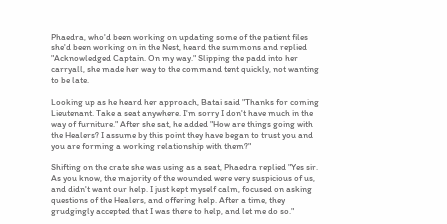Phaedra, who'd been working on updating some of the patient files she'd been working on in the Nest, heard the summons and replied "Acknowledged Captain. On my way." Slipping the padd into her carryall, she made her way to the command tent quickly, not wanting to be late.

Looking up as he heard her approach, Batai said "Thanks for coming Lieutenant. Take a seat anywhere. I'm sorry I don't have much in the way of furniture." After she sat, he added "How are things going with the Healers? I assume by this point they have began to trust you and you are forming a working relationship with them?"

Shifting on the crate she was using as a seat, Phaedra replied "Yes sir. As you know, the majority of the wounded were very suspicious of us, and didn't want our help. I just kept myself calm, focused on asking questions of the Healers, and offering help. After a time, they grudgingly accepted that I was there to help, and let me do so."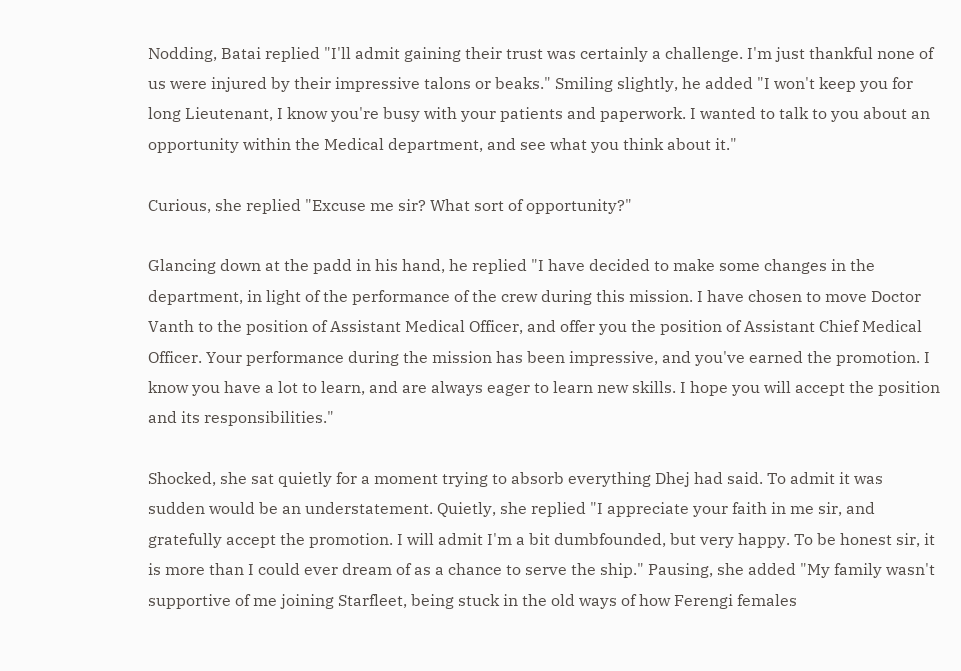Nodding, Batai replied "I'll admit gaining their trust was certainly a challenge. I'm just thankful none of us were injured by their impressive talons or beaks." Smiling slightly, he added "I won't keep you for long Lieutenant, I know you're busy with your patients and paperwork. I wanted to talk to you about an opportunity within the Medical department, and see what you think about it."

Curious, she replied "Excuse me sir? What sort of opportunity?"

Glancing down at the padd in his hand, he replied "I have decided to make some changes in the department, in light of the performance of the crew during this mission. I have chosen to move Doctor Vanth to the position of Assistant Medical Officer, and offer you the position of Assistant Chief Medical Officer. Your performance during the mission has been impressive, and you've earned the promotion. I know you have a lot to learn, and are always eager to learn new skills. I hope you will accept the position and its responsibilities."

Shocked, she sat quietly for a moment trying to absorb everything Dhej had said. To admit it was sudden would be an understatement. Quietly, she replied "I appreciate your faith in me sir, and gratefully accept the promotion. I will admit I'm a bit dumbfounded, but very happy. To be honest sir, it is more than I could ever dream of as a chance to serve the ship." Pausing, she added "My family wasn't supportive of me joining Starfleet, being stuck in the old ways of how Ferengi females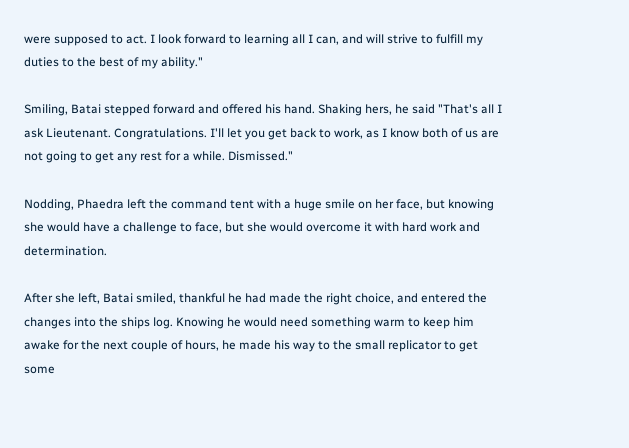were supposed to act. I look forward to learning all I can, and will strive to fulfill my duties to the best of my ability."

Smiling, Batai stepped forward and offered his hand. Shaking hers, he said "That's all I ask Lieutenant. Congratulations. I'll let you get back to work, as I know both of us are not going to get any rest for a while. Dismissed."

Nodding, Phaedra left the command tent with a huge smile on her face, but knowing she would have a challenge to face, but she would overcome it with hard work and determination.

After she left, Batai smiled, thankful he had made the right choice, and entered the changes into the ships log. Knowing he would need something warm to keep him awake for the next couple of hours, he made his way to the small replicator to get some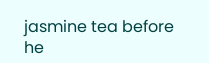jasmine tea before he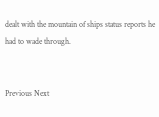dealt with the mountain of ships status reports he had to wade through.


Previous Next